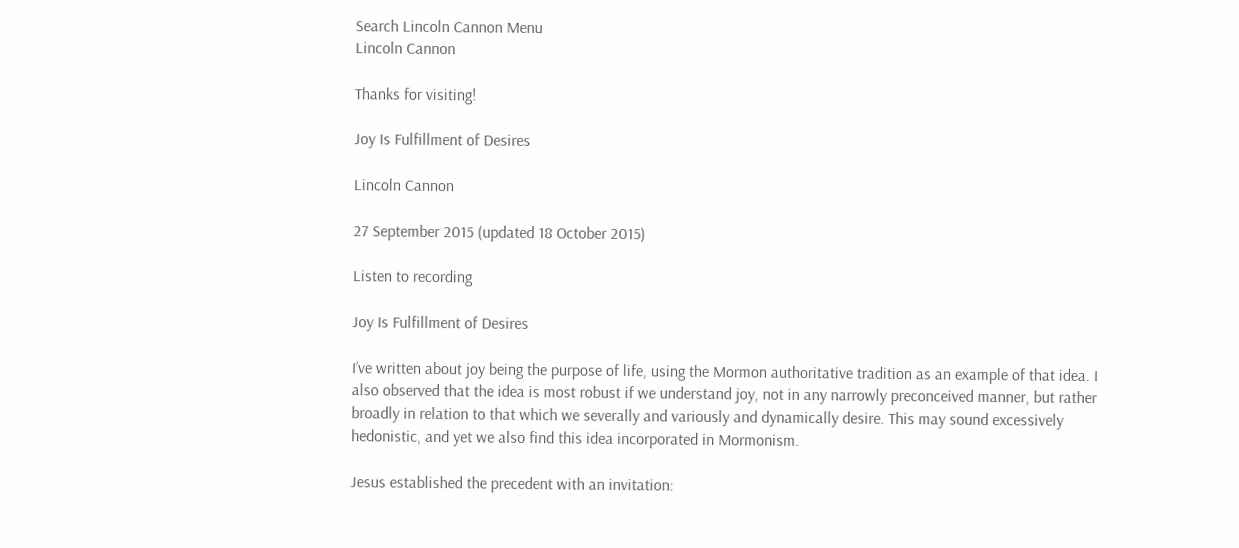Search Lincoln Cannon Menu
Lincoln Cannon

Thanks for visiting!

Joy Is Fulfillment of Desires

Lincoln Cannon

27 September 2015 (updated 18 October 2015)

Listen to recording

Joy Is Fulfillment of Desires

I’ve written about joy being the purpose of life, using the Mormon authoritative tradition as an example of that idea. I also observed that the idea is most robust if we understand joy, not in any narrowly preconceived manner, but rather broadly in relation to that which we severally and variously and dynamically desire. This may sound excessively hedonistic, and yet we also find this idea incorporated in Mormonism.

Jesus established the precedent with an invitation: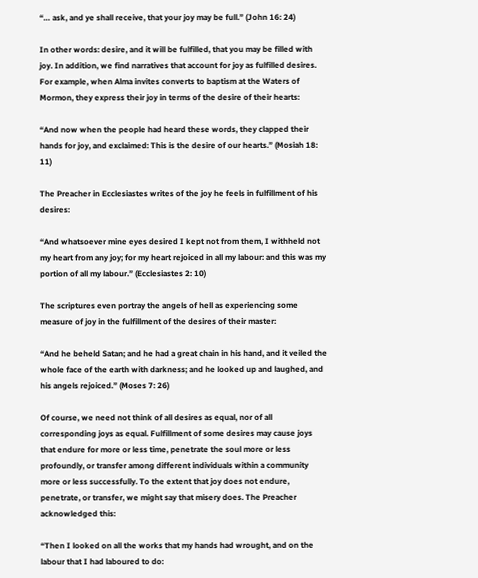“… ask, and ye shall receive, that your joy may be full.” (John 16: 24)

In other words: desire, and it will be fulfilled, that you may be filled with joy. In addition, we find narratives that account for joy as fulfilled desires. For example, when Alma invites converts to baptism at the Waters of Mormon, they express their joy in terms of the desire of their hearts:

“And now when the people had heard these words, they clapped their hands for joy, and exclaimed: This is the desire of our hearts.” (Mosiah 18: 11)

The Preacher in Ecclesiastes writes of the joy he feels in fulfillment of his desires:

“And whatsoever mine eyes desired I kept not from them, I withheld not my heart from any joy; for my heart rejoiced in all my labour: and this was my portion of all my labour.” (Ecclesiastes 2: 10)

The scriptures even portray the angels of hell as experiencing some measure of joy in the fulfillment of the desires of their master:

“And he beheld Satan; and he had a great chain in his hand, and it veiled the whole face of the earth with darkness; and he looked up and laughed, and his angels rejoiced.” (Moses 7: 26)

Of course, we need not think of all desires as equal, nor of all corresponding joys as equal. Fulfillment of some desires may cause joys that endure for more or less time, penetrate the soul more or less profoundly, or transfer among different individuals within a community more or less successfully. To the extent that joy does not endure, penetrate, or transfer, we might say that misery does. The Preacher acknowledged this:

“Then I looked on all the works that my hands had wrought, and on the labour that I had laboured to do: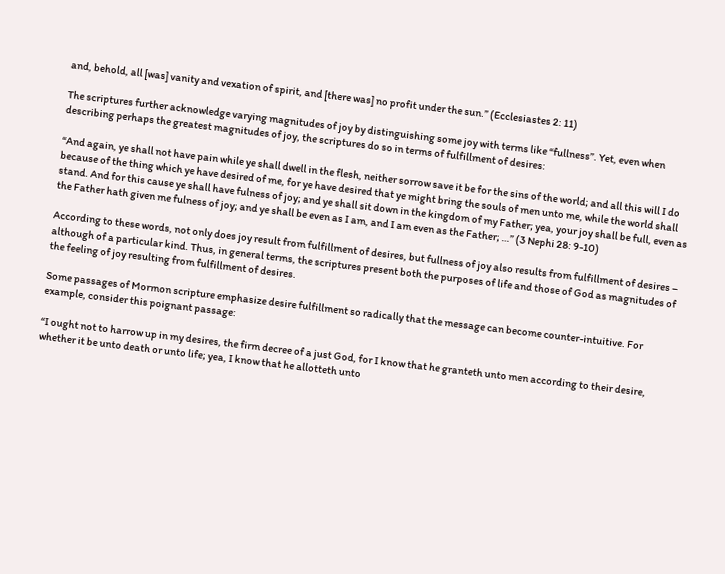and, behold, all [was] vanity and vexation of spirit, and [there was] no profit under the sun.” (Ecclesiastes 2: 11)

The scriptures further acknowledge varying magnitudes of joy by distinguishing some joy with terms like “fullness”. Yet, even when describing perhaps the greatest magnitudes of joy, the scriptures do so in terms of fulfillment of desires:

“And again, ye shall not have pain while ye shall dwell in the flesh, neither sorrow save it be for the sins of the world; and all this will I do because of the thing which ye have desired of me, for ye have desired that ye might bring the souls of men unto me, while the world shall stand. And for this cause ye shall have fulness of joy; and ye shall sit down in the kingdom of my Father; yea, your joy shall be full, even as the Father hath given me fulness of joy; and ye shall be even as I am, and I am even as the Father; …” (3 Nephi 28: 9-10)

According to these words, not only does joy result from fulfillment of desires, but fullness of joy also results from fulfillment of desires – although of a particular kind. Thus, in general terms, the scriptures present both the purposes of life and those of God as magnitudes of the feeling of joy resulting from fulfillment of desires.

Some passages of Mormon scripture emphasize desire fulfillment so radically that the message can become counter-intuitive. For example, consider this poignant passage:

“I ought not to harrow up in my desires, the firm decree of a just God, for I know that he granteth unto men according to their desire, whether it be unto death or unto life; yea, I know that he allotteth unto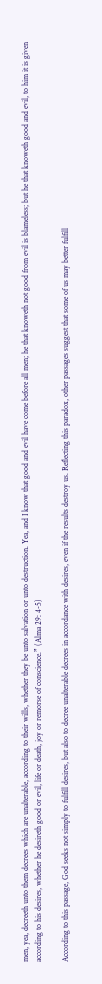men, yea, decreeth unto them decrees which are unalterable, according to their wills, whether they be unto salvation or unto destruction. Yea, and I know that good and evil have come before all men; he that knoweth not good from evil is blameless; but he that knoweth good and evil, to him it is given according to his desires, whether he desireth good or evil, life or death, joy or remorse of conscience.” (Alma 29: 4-5)

According to this passage, God seeks not simply to fulfill desires, but also to decree unalterable decrees in accordance with desires, even if the results destroy us. Reflecting this paradox, other passages suggest that some of us may better fulfill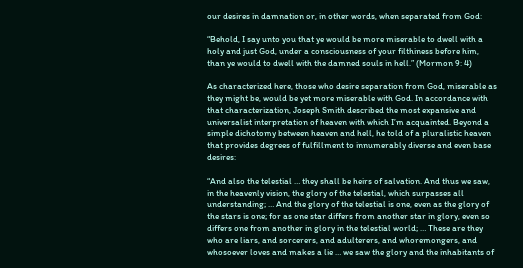our desires in damnation or, in other words, when separated from God:

“Behold, I say unto you that ye would be more miserable to dwell with a holy and just God, under a consciousness of your filthiness before him, than ye would to dwell with the damned souls in hell.” (Mormon 9: 4)

As characterized here, those who desire separation from God, miserable as they might be, would be yet more miserable with God. In accordance with that characterization, Joseph Smith described the most expansive and universalist interpretation of heaven with which I’m acquainted. Beyond a simple dichotomy between heaven and hell, he told of a pluralistic heaven that provides degrees of fulfillment to innumerably diverse and even base desires:

“And also the telestial … they shall be heirs of salvation. And thus we saw, in the heavenly vision, the glory of the telestial, which surpasses all understanding; … And the glory of the telestial is one, even as the glory of the stars is one; for as one star differs from another star in glory, even so differs one from another in glory in the telestial world; … These are they who are liars, and sorcerers, and adulterers, and whoremongers, and whosoever loves and makes a lie … we saw the glory and the inhabitants of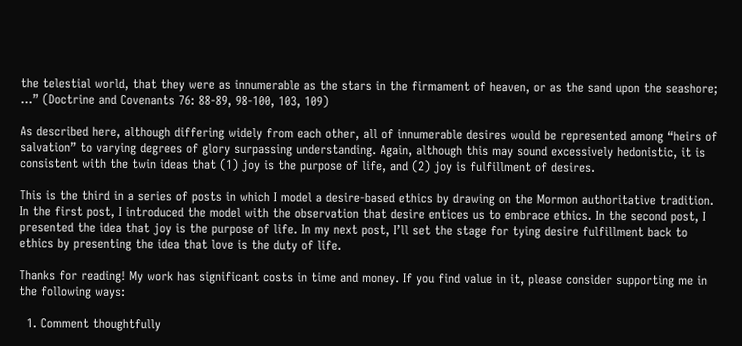the telestial world, that they were as innumerable as the stars in the firmament of heaven, or as the sand upon the seashore; …” (Doctrine and Covenants 76: 88-89, 98-100, 103, 109)

As described here, although differing widely from each other, all of innumerable desires would be represented among “heirs of salvation” to varying degrees of glory surpassing understanding. Again, although this may sound excessively hedonistic, it is consistent with the twin ideas that (1) joy is the purpose of life, and (2) joy is fulfillment of desires.

This is the third in a series of posts in which I model a desire-based ethics by drawing on the Mormon authoritative tradition. In the first post, I introduced the model with the observation that desire entices us to embrace ethics. In the second post, I presented the idea that joy is the purpose of life. In my next post, I’ll set the stage for tying desire fulfillment back to ethics by presenting the idea that love is the duty of life.

Thanks for reading! My work has significant costs in time and money. If you find value in it, please consider supporting me in the following ways:

  1. Comment thoughtfully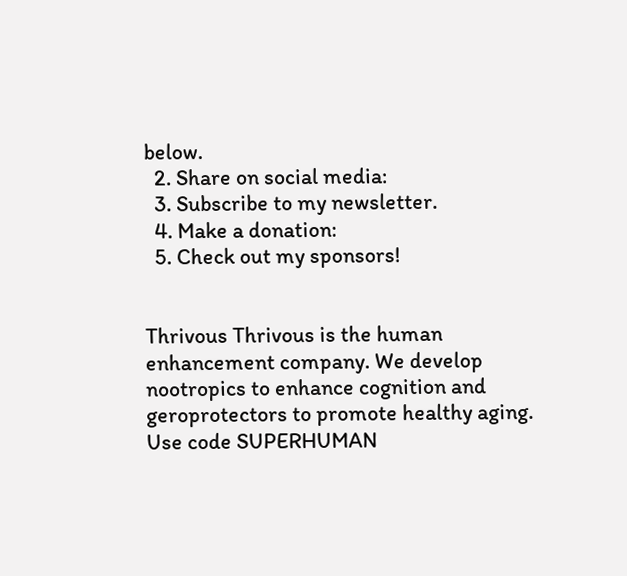below.
  2. Share on social media:
  3. Subscribe to my newsletter.
  4. Make a donation:
  5. Check out my sponsors!


Thrivous Thrivous is the human enhancement company. We develop nootropics to enhance cognition and geroprotectors to promote healthy aging. Use code SUPERHUMAN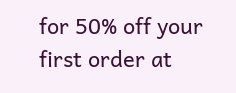for 50% off your first order at